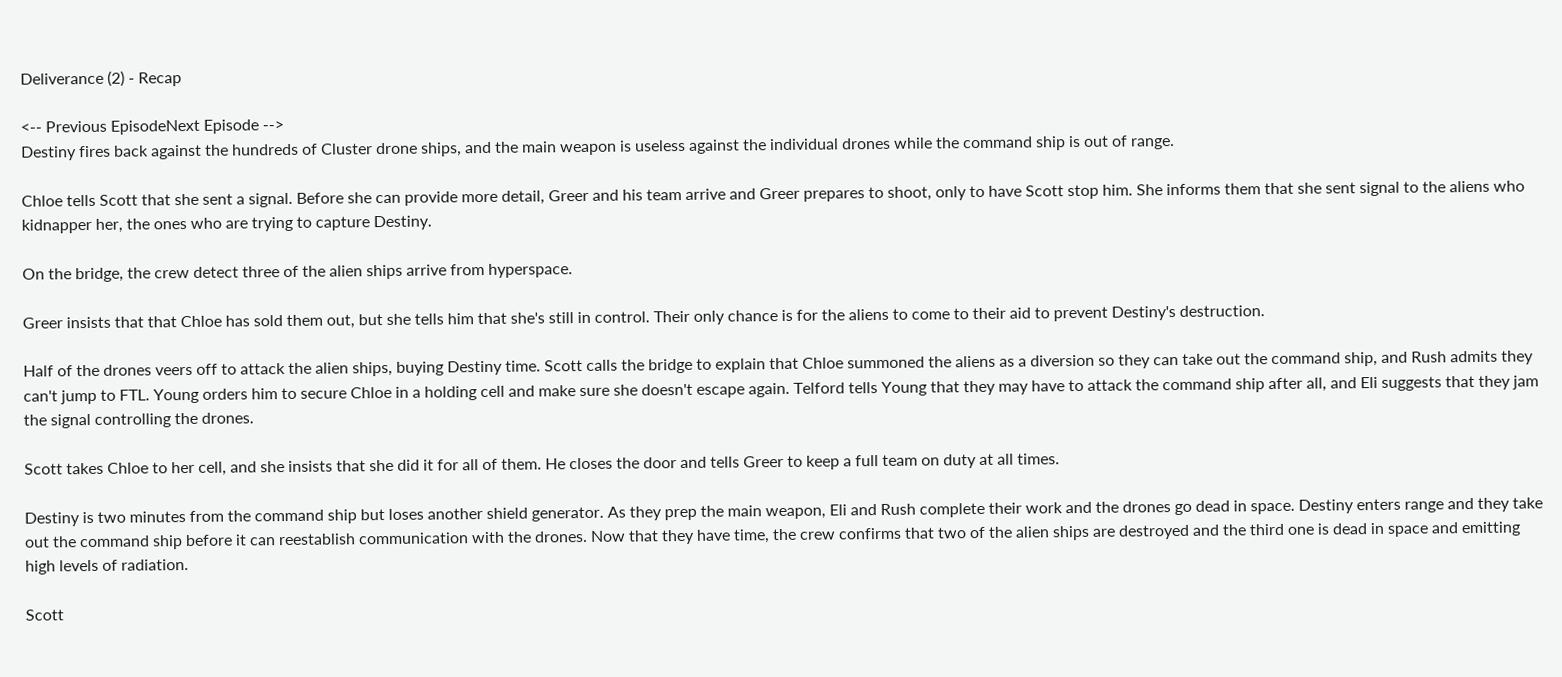Deliverance (2) - Recap

<-- Previous EpisodeNext Episode -->
Destiny fires back against the hundreds of Cluster drone ships, and the main weapon is useless against the individual drones while the command ship is out of range.

Chloe tells Scott that she sent a signal. Before she can provide more detail, Greer and his team arrive and Greer prepares to shoot, only to have Scott stop him. She informs them that she sent signal to the aliens who kidnapper her, the ones who are trying to capture Destiny.

On the bridge, the crew detect three of the alien ships arrive from hyperspace.

Greer insists that that Chloe has sold them out, but she tells him that she's still in control. Their only chance is for the aliens to come to their aid to prevent Destiny's destruction.

Half of the drones veers off to attack the alien ships, buying Destiny time. Scott calls the bridge to explain that Chloe summoned the aliens as a diversion so they can take out the command ship, and Rush admits they can't jump to FTL. Young orders him to secure Chloe in a holding cell and make sure she doesn't escape again. Telford tells Young that they may have to attack the command ship after all, and Eli suggests that they jam the signal controlling the drones.

Scott takes Chloe to her cell, and she insists that she did it for all of them. He closes the door and tells Greer to keep a full team on duty at all times.

Destiny is two minutes from the command ship but loses another shield generator. As they prep the main weapon, Eli and Rush complete their work and the drones go dead in space. Destiny enters range and they take out the command ship before it can reestablish communication with the drones. Now that they have time, the crew confirms that two of the alien ships are destroyed and the third one is dead in space and emitting high levels of radiation.

Scott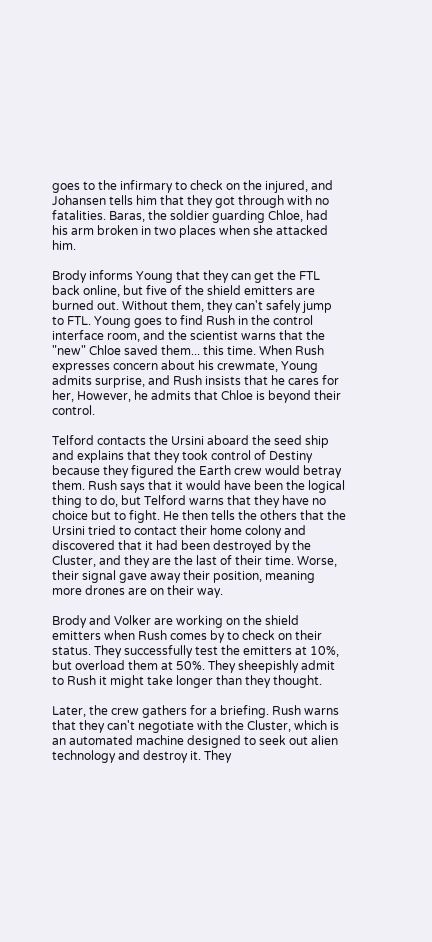goes to the infirmary to check on the injured, and Johansen tells him that they got through with no fatalities. Baras, the soldier guarding Chloe, had his arm broken in two places when she attacked him.

Brody informs Young that they can get the FTL back online, but five of the shield emitters are burned out. Without them, they can't safely jump to FTL. Young goes to find Rush in the control interface room, and the scientist warns that the "new" Chloe saved them... this time. When Rush expresses concern about his crewmate, Young admits surprise, and Rush insists that he cares for her, However, he admits that Chloe is beyond their control.

Telford contacts the Ursini aboard the seed ship and explains that they took control of Destiny because they figured the Earth crew would betray them. Rush says that it would have been the logical thing to do, but Telford warns that they have no choice but to fight. He then tells the others that the Ursini tried to contact their home colony and discovered that it had been destroyed by the Cluster, and they are the last of their time. Worse, their signal gave away their position, meaning more drones are on their way.

Brody and Volker are working on the shield emitters when Rush comes by to check on their status. They successfully test the emitters at 10%, but overload them at 50%. They sheepishly admit to Rush it might take longer than they thought.

Later, the crew gathers for a briefing. Rush warns that they can't negotiate with the Cluster, which is an automated machine designed to seek out alien technology and destroy it. They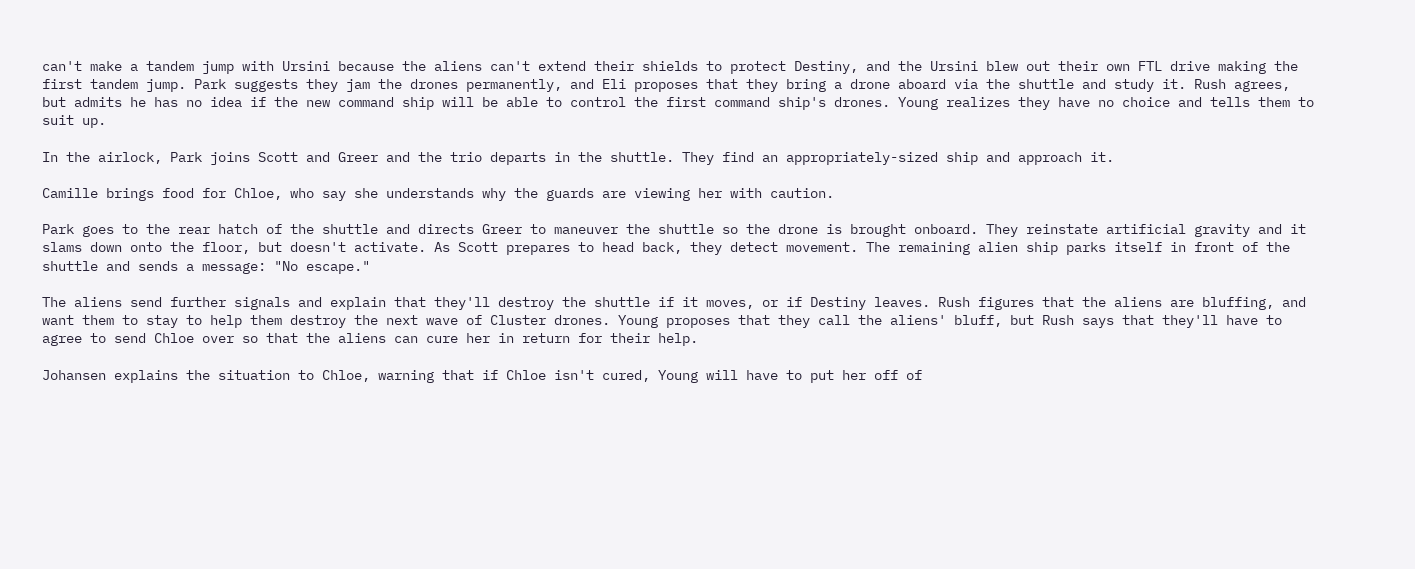can't make a tandem jump with Ursini because the aliens can't extend their shields to protect Destiny, and the Ursini blew out their own FTL drive making the first tandem jump. Park suggests they jam the drones permanently, and Eli proposes that they bring a drone aboard via the shuttle and study it. Rush agrees, but admits he has no idea if the new command ship will be able to control the first command ship's drones. Young realizes they have no choice and tells them to suit up.

In the airlock, Park joins Scott and Greer and the trio departs in the shuttle. They find an appropriately-sized ship and approach it.

Camille brings food for Chloe, who say she understands why the guards are viewing her with caution.

Park goes to the rear hatch of the shuttle and directs Greer to maneuver the shuttle so the drone is brought onboard. They reinstate artificial gravity and it slams down onto the floor, but doesn't activate. As Scott prepares to head back, they detect movement. The remaining alien ship parks itself in front of the shuttle and sends a message: "No escape."

The aliens send further signals and explain that they'll destroy the shuttle if it moves, or if Destiny leaves. Rush figures that the aliens are bluffing, and want them to stay to help them destroy the next wave of Cluster drones. Young proposes that they call the aliens' bluff, but Rush says that they'll have to agree to send Chloe over so that the aliens can cure her in return for their help.

Johansen explains the situation to Chloe, warning that if Chloe isn't cured, Young will have to put her off of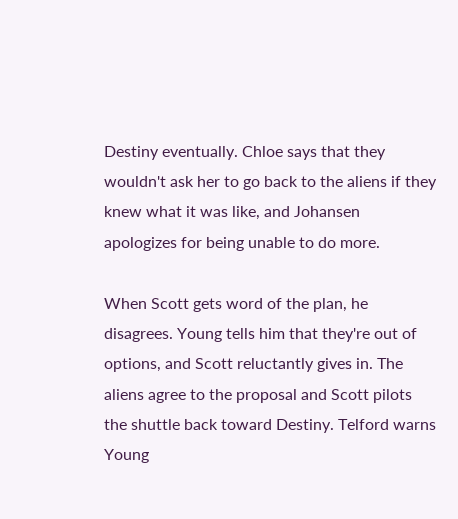Destiny eventually. Chloe says that they wouldn't ask her to go back to the aliens if they knew what it was like, and Johansen apologizes for being unable to do more.

When Scott gets word of the plan, he disagrees. Young tells him that they're out of options, and Scott reluctantly gives in. The aliens agree to the proposal and Scott pilots the shuttle back toward Destiny. Telford warns Young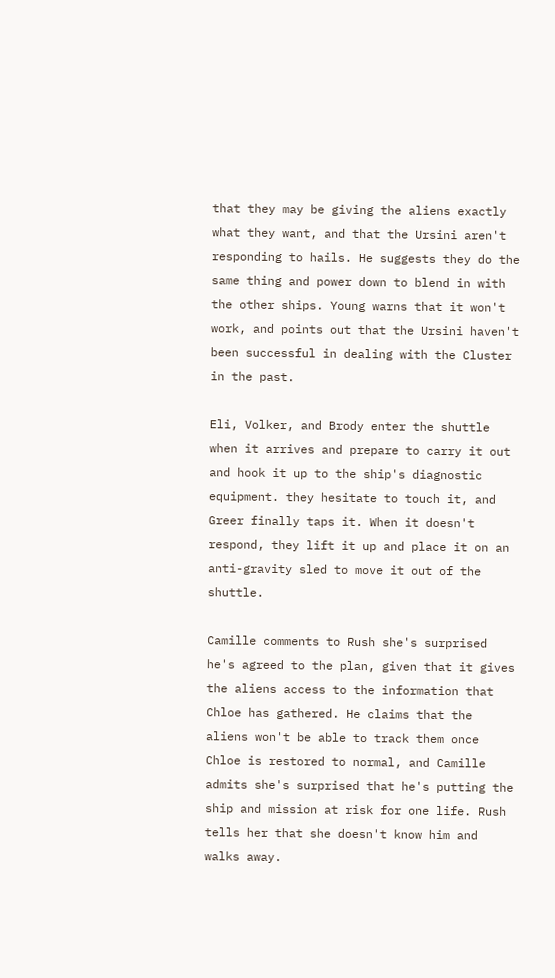that they may be giving the aliens exactly what they want, and that the Ursini aren't responding to hails. He suggests they do the same thing and power down to blend in with the other ships. Young warns that it won't work, and points out that the Ursini haven't been successful in dealing with the Cluster in the past.

Eli, Volker, and Brody enter the shuttle when it arrives and prepare to carry it out and hook it up to the ship's diagnostic equipment. they hesitate to touch it, and Greer finally taps it. When it doesn't respond, they lift it up and place it on an anti-gravity sled to move it out of the shuttle.

Camille comments to Rush she's surprised he's agreed to the plan, given that it gives the aliens access to the information that Chloe has gathered. He claims that the aliens won't be able to track them once Chloe is restored to normal, and Camille admits she's surprised that he's putting the ship and mission at risk for one life. Rush tells her that she doesn't know him and walks away.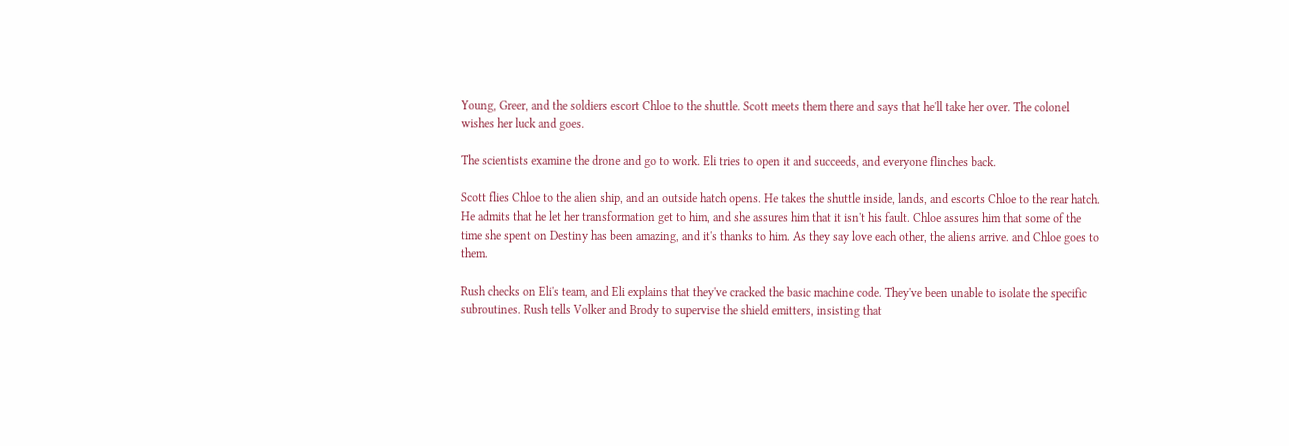Young, Greer, and the soldiers escort Chloe to the shuttle. Scott meets them there and says that he'll take her over. The colonel wishes her luck and goes.

The scientists examine the drone and go to work. Eli tries to open it and succeeds, and everyone flinches back.

Scott flies Chloe to the alien ship, and an outside hatch opens. He takes the shuttle inside, lands, and escorts Chloe to the rear hatch. He admits that he let her transformation get to him, and she assures him that it isn't his fault. Chloe assures him that some of the time she spent on Destiny has been amazing, and it's thanks to him. As they say love each other, the aliens arrive. and Chloe goes to them.

Rush checks on Eli's team, and Eli explains that they've cracked the basic machine code. They've been unable to isolate the specific subroutines. Rush tells Volker and Brody to supervise the shield emitters, insisting that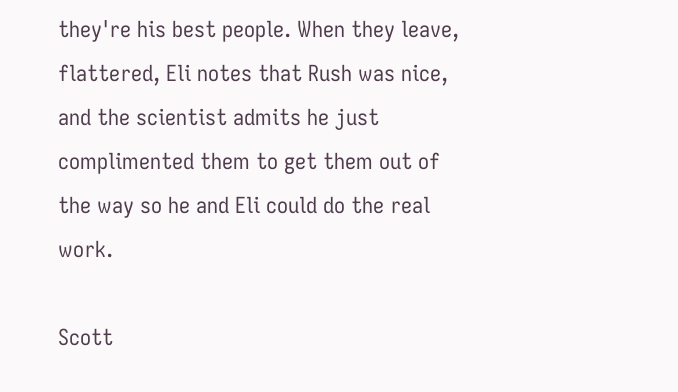they're his best people. When they leave, flattered, Eli notes that Rush was nice, and the scientist admits he just complimented them to get them out of the way so he and Eli could do the real work.

Scott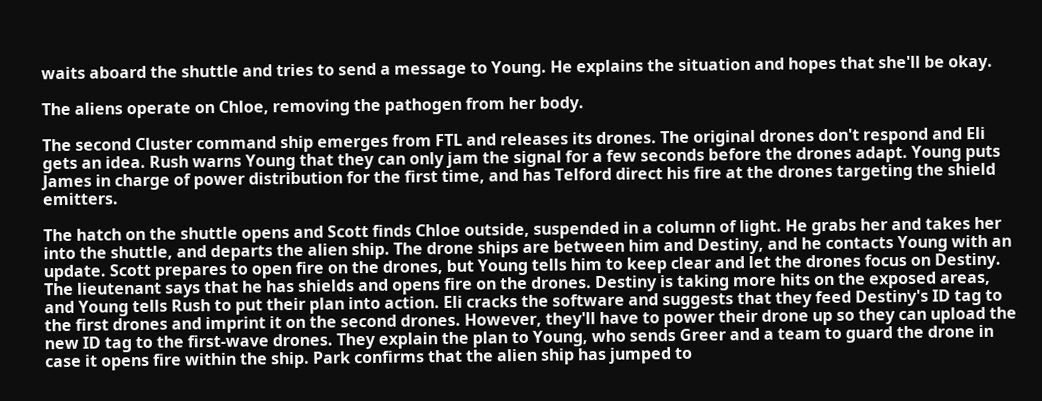waits aboard the shuttle and tries to send a message to Young. He explains the situation and hopes that she'll be okay.

The aliens operate on Chloe, removing the pathogen from her body.

The second Cluster command ship emerges from FTL and releases its drones. The original drones don't respond and Eli gets an idea. Rush warns Young that they can only jam the signal for a few seconds before the drones adapt. Young puts James in charge of power distribution for the first time, and has Telford direct his fire at the drones targeting the shield emitters.

The hatch on the shuttle opens and Scott finds Chloe outside, suspended in a column of light. He grabs her and takes her into the shuttle, and departs the alien ship. The drone ships are between him and Destiny, and he contacts Young with an update. Scott prepares to open fire on the drones, but Young tells him to keep clear and let the drones focus on Destiny. The lieutenant says that he has shields and opens fire on the drones. Destiny is taking more hits on the exposed areas, and Young tells Rush to put their plan into action. Eli cracks the software and suggests that they feed Destiny's ID tag to the first drones and imprint it on the second drones. However, they'll have to power their drone up so they can upload the new ID tag to the first-wave drones. They explain the plan to Young, who sends Greer and a team to guard the drone in case it opens fire within the ship. Park confirms that the alien ship has jumped to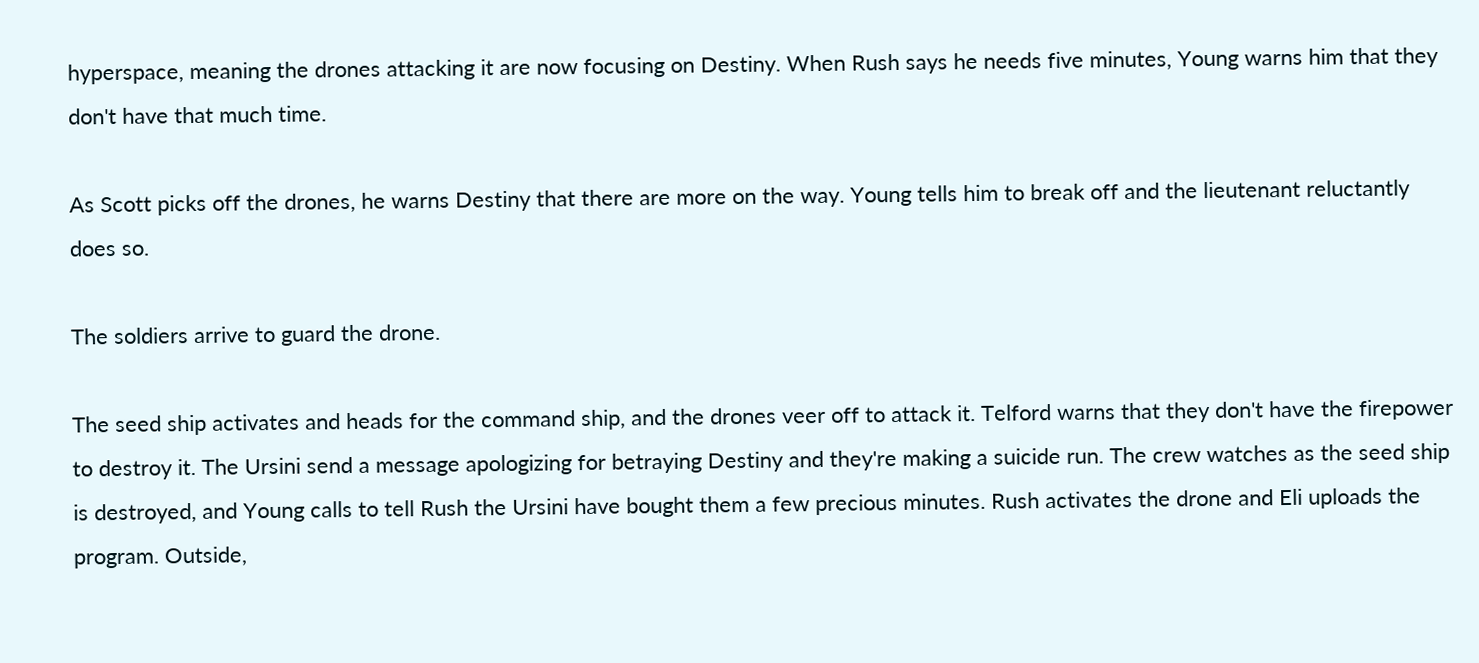hyperspace, meaning the drones attacking it are now focusing on Destiny. When Rush says he needs five minutes, Young warns him that they don't have that much time.

As Scott picks off the drones, he warns Destiny that there are more on the way. Young tells him to break off and the lieutenant reluctantly does so.

The soldiers arrive to guard the drone.

The seed ship activates and heads for the command ship, and the drones veer off to attack it. Telford warns that they don't have the firepower to destroy it. The Ursini send a message apologizing for betraying Destiny and they're making a suicide run. The crew watches as the seed ship is destroyed, and Young calls to tell Rush the Ursini have bought them a few precious minutes. Rush activates the drone and Eli uploads the program. Outside,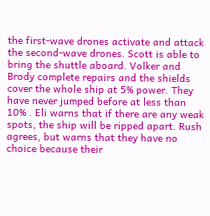the first-wave drones activate and attack the second-wave drones. Scott is able to bring the shuttle aboard. Volker and Brody complete repairs and the shields cover the whole ship at 5% power. They have never jumped before at less than 10% . Eli warns that if there are any weak spots, the ship will be ripped apart. Rush agrees, but warns that they have no choice because their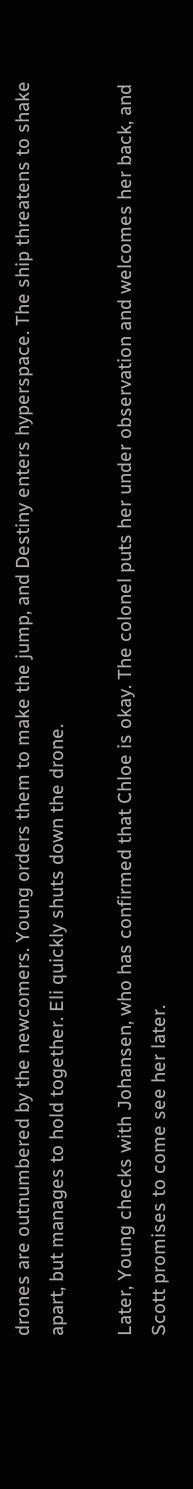drones are outnumbered by the newcomers. Young orders them to make the jump, and Destiny enters hyperspace. The ship threatens to shake apart, but manages to hold together. Eli quickly shuts down the drone.

Later, Young checks with Johansen, who has confirmed that Chloe is okay. The colonel puts her under observation and welcomes her back, and Scott promises to come see her later.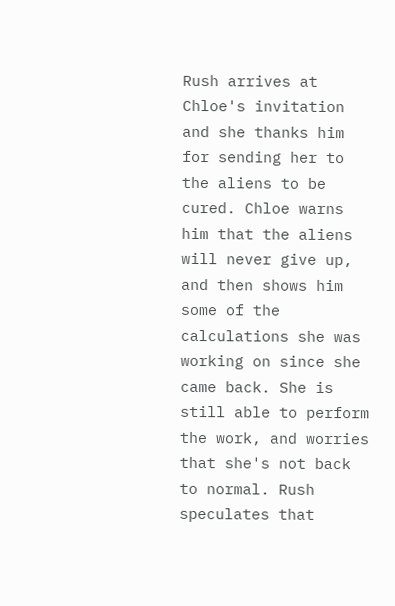Rush arrives at Chloe's invitation and she thanks him for sending her to the aliens to be cured. Chloe warns him that the aliens will never give up, and then shows him some of the calculations she was working on since she came back. She is still able to perform the work, and worries that she's not back to normal. Rush speculates that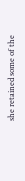she retained some of the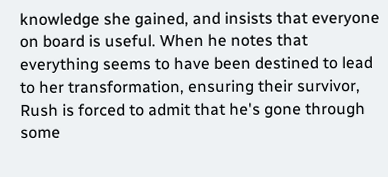knowledge she gained, and insists that everyone on board is useful. When he notes that everything seems to have been destined to lead to her transformation, ensuring their survivor, Rush is forced to admit that he's gone through some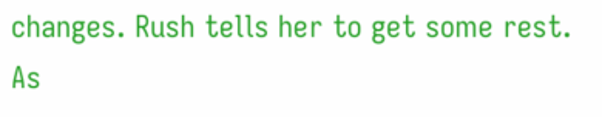changes. Rush tells her to get some rest. As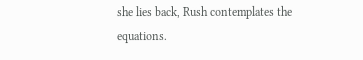she lies back, Rush contemplates the equations.